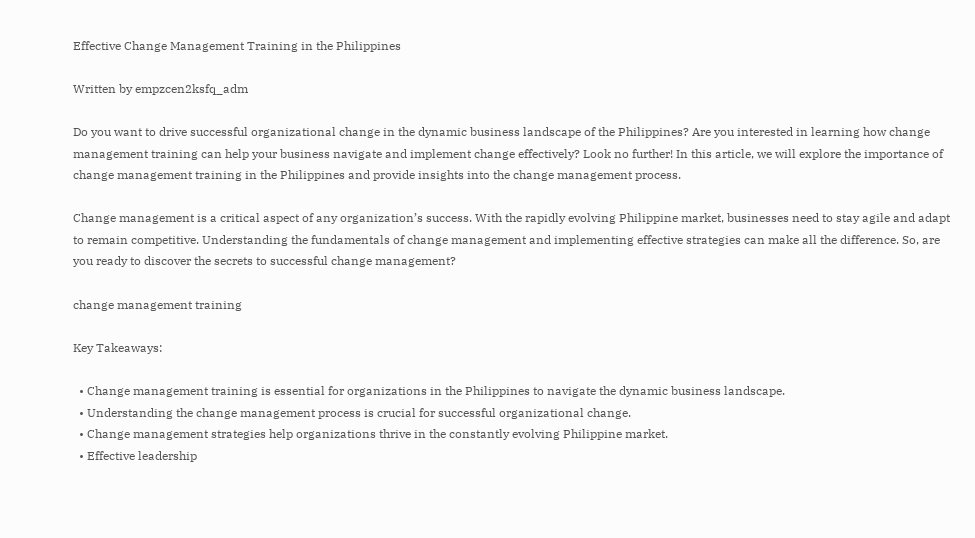Effective Change Management Training in the Philippines

Written by empzcen2ksfq_adm

Do you want to drive successful organizational change in the dynamic business landscape of the Philippines? Are you interested in learning how change management training can help your business navigate and implement change effectively? Look no further! In this article, we will explore the importance of change management training in the Philippines and provide insights into the change management process.

Change management is a critical aspect of any organization’s success. With the rapidly evolving Philippine market, businesses need to stay agile and adapt to remain competitive. Understanding the fundamentals of change management and implementing effective strategies can make all the difference. So, are you ready to discover the secrets to successful change management?

change management training

Key Takeaways:

  • Change management training is essential for organizations in the Philippines to navigate the dynamic business landscape.
  • Understanding the change management process is crucial for successful organizational change.
  • Change management strategies help organizations thrive in the constantly evolving Philippine market.
  • Effective leadership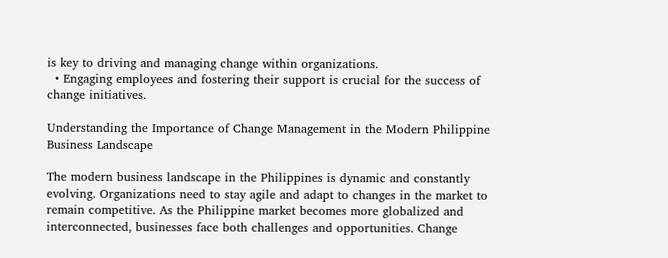is key to driving and managing change within organizations.
  • Engaging employees and fostering their support is crucial for the success of change initiatives.

Understanding the Importance of Change Management in the Modern Philippine Business Landscape

The modern business landscape in the Philippines is dynamic and constantly evolving. Organizations need to stay agile and adapt to changes in the market to remain competitive. As the Philippine market becomes more globalized and interconnected, businesses face both challenges and opportunities. Change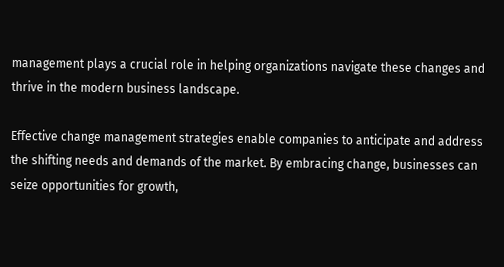management plays a crucial role in helping organizations navigate these changes and thrive in the modern business landscape.

Effective change management strategies enable companies to anticipate and address the shifting needs and demands of the market. By embracing change, businesses can seize opportunities for growth,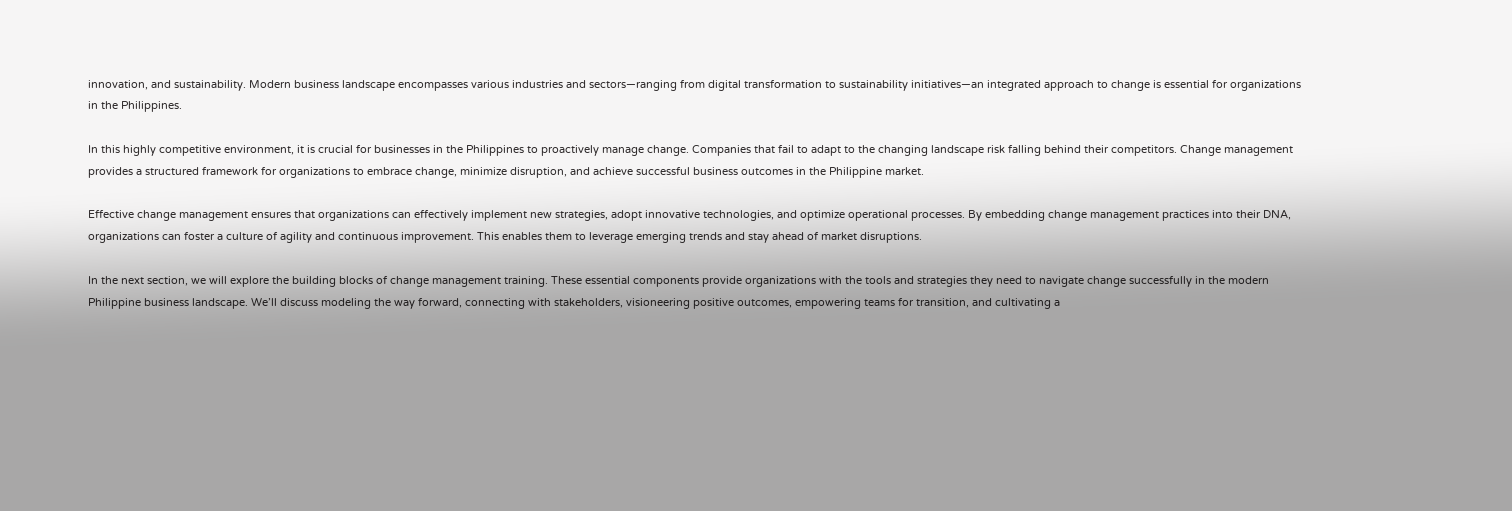innovation, and sustainability. Modern business landscape encompasses various industries and sectors—ranging from digital transformation to sustainability initiatives—an integrated approach to change is essential for organizations in the Philippines.

In this highly competitive environment, it is crucial for businesses in the Philippines to proactively manage change. Companies that fail to adapt to the changing landscape risk falling behind their competitors. Change management provides a structured framework for organizations to embrace change, minimize disruption, and achieve successful business outcomes in the Philippine market.

Effective change management ensures that organizations can effectively implement new strategies, adopt innovative technologies, and optimize operational processes. By embedding change management practices into their DNA, organizations can foster a culture of agility and continuous improvement. This enables them to leverage emerging trends and stay ahead of market disruptions.

In the next section, we will explore the building blocks of change management training. These essential components provide organizations with the tools and strategies they need to navigate change successfully in the modern Philippine business landscape. We’ll discuss modeling the way forward, connecting with stakeholders, visioneering positive outcomes, empowering teams for transition, and cultivating a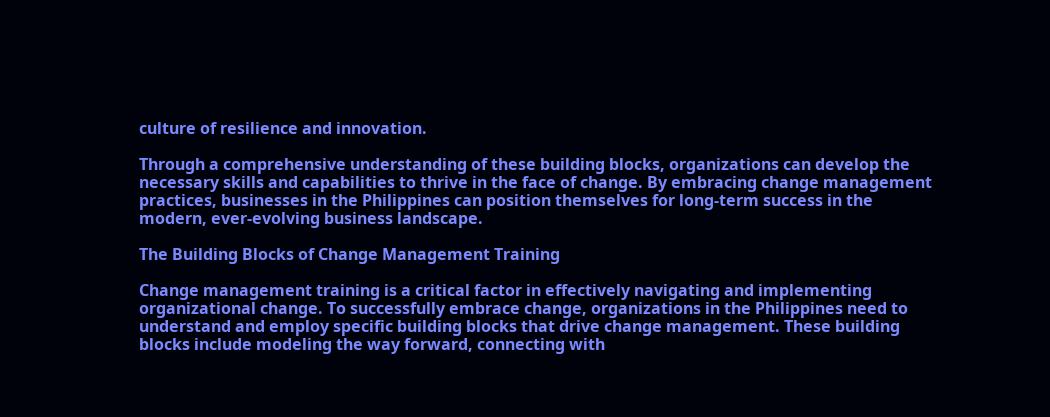culture of resilience and innovation.

Through a comprehensive understanding of these building blocks, organizations can develop the necessary skills and capabilities to thrive in the face of change. By embracing change management practices, businesses in the Philippines can position themselves for long-term success in the modern, ever-evolving business landscape.

The Building Blocks of Change Management Training

Change management training is a critical factor in effectively navigating and implementing organizational change. To successfully embrace change, organizations in the Philippines need to understand and employ specific building blocks that drive change management. These building blocks include modeling the way forward, connecting with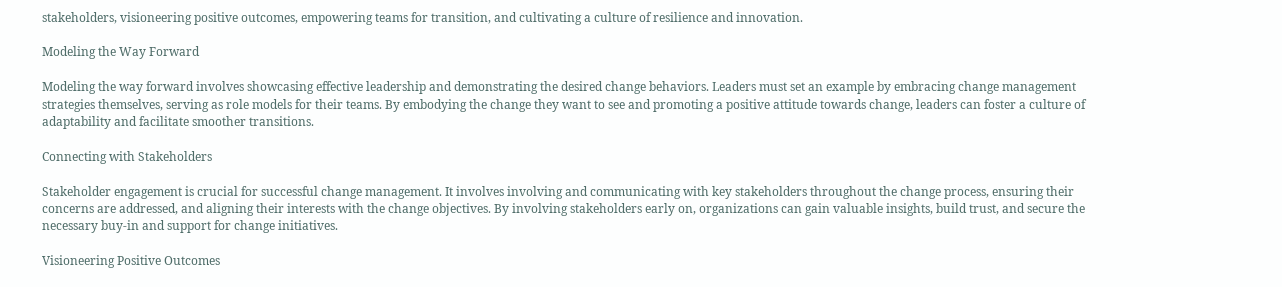stakeholders, visioneering positive outcomes, empowering teams for transition, and cultivating a culture of resilience and innovation.

Modeling the Way Forward

Modeling the way forward involves showcasing effective leadership and demonstrating the desired change behaviors. Leaders must set an example by embracing change management strategies themselves, serving as role models for their teams. By embodying the change they want to see and promoting a positive attitude towards change, leaders can foster a culture of adaptability and facilitate smoother transitions.

Connecting with Stakeholders

Stakeholder engagement is crucial for successful change management. It involves involving and communicating with key stakeholders throughout the change process, ensuring their concerns are addressed, and aligning their interests with the change objectives. By involving stakeholders early on, organizations can gain valuable insights, build trust, and secure the necessary buy-in and support for change initiatives.

Visioneering Positive Outcomes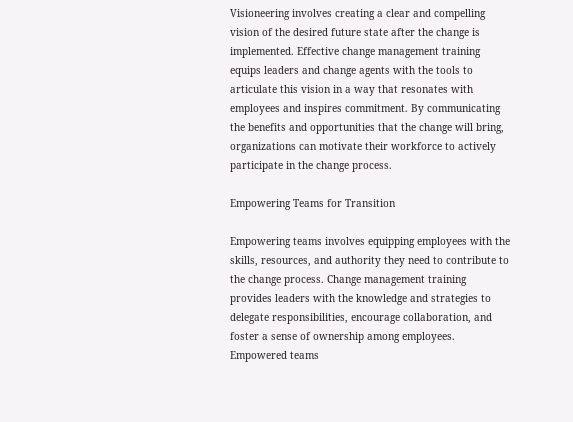Visioneering involves creating a clear and compelling vision of the desired future state after the change is implemented. Effective change management training equips leaders and change agents with the tools to articulate this vision in a way that resonates with employees and inspires commitment. By communicating the benefits and opportunities that the change will bring, organizations can motivate their workforce to actively participate in the change process.

Empowering Teams for Transition

Empowering teams involves equipping employees with the skills, resources, and authority they need to contribute to the change process. Change management training provides leaders with the knowledge and strategies to delegate responsibilities, encourage collaboration, and foster a sense of ownership among employees. Empowered teams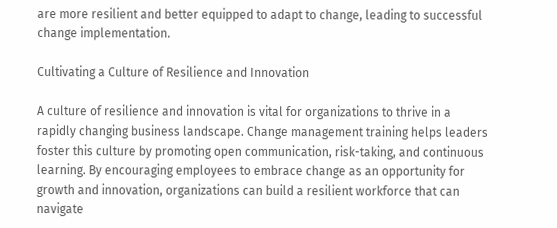are more resilient and better equipped to adapt to change, leading to successful change implementation.

Cultivating a Culture of Resilience and Innovation

A culture of resilience and innovation is vital for organizations to thrive in a rapidly changing business landscape. Change management training helps leaders foster this culture by promoting open communication, risk-taking, and continuous learning. By encouraging employees to embrace change as an opportunity for growth and innovation, organizations can build a resilient workforce that can navigate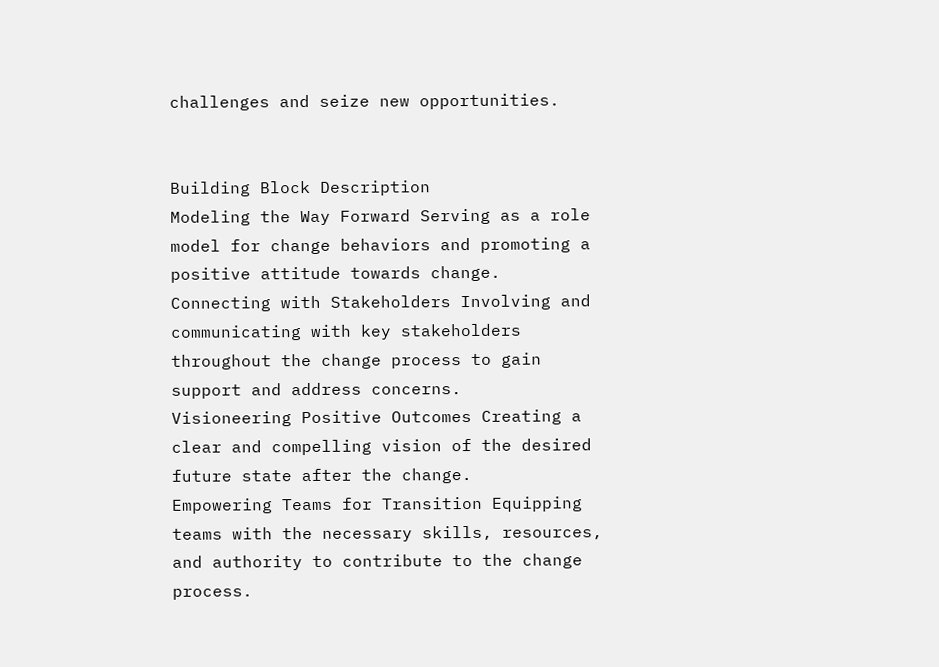challenges and seize new opportunities.


Building Block Description
Modeling the Way Forward Serving as a role model for change behaviors and promoting a positive attitude towards change.
Connecting with Stakeholders Involving and communicating with key stakeholders throughout the change process to gain support and address concerns.
Visioneering Positive Outcomes Creating a clear and compelling vision of the desired future state after the change.
Empowering Teams for Transition Equipping teams with the necessary skills, resources, and authority to contribute to the change process.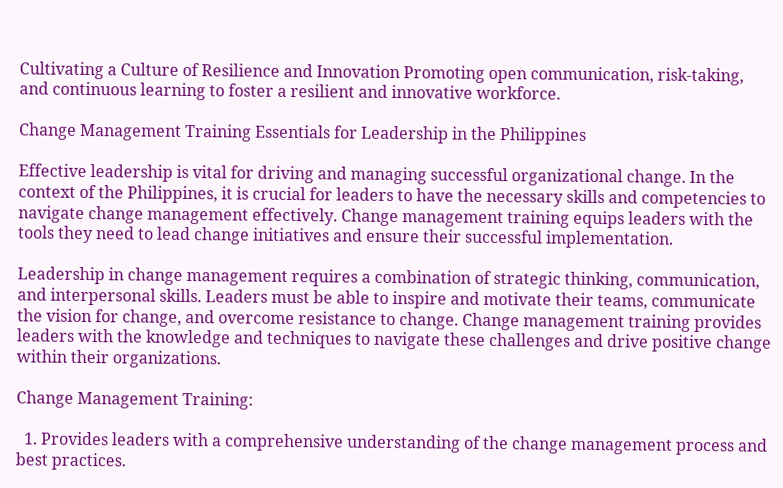Cultivating a Culture of Resilience and Innovation Promoting open communication, risk-taking, and continuous learning to foster a resilient and innovative workforce.

Change Management Training Essentials for Leadership in the Philippines

Effective leadership is vital for driving and managing successful organizational change. In the context of the Philippines, it is crucial for leaders to have the necessary skills and competencies to navigate change management effectively. Change management training equips leaders with the tools they need to lead change initiatives and ensure their successful implementation.

Leadership in change management requires a combination of strategic thinking, communication, and interpersonal skills. Leaders must be able to inspire and motivate their teams, communicate the vision for change, and overcome resistance to change. Change management training provides leaders with the knowledge and techniques to navigate these challenges and drive positive change within their organizations.

Change Management Training:

  1. Provides leaders with a comprehensive understanding of the change management process and best practices.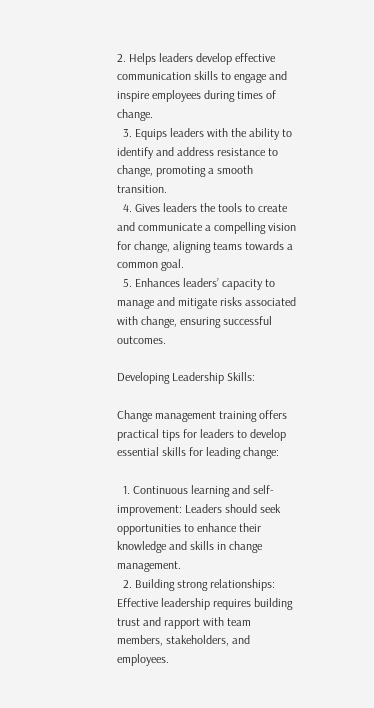2. Helps leaders develop effective communication skills to engage and inspire employees during times of change.
  3. Equips leaders with the ability to identify and address resistance to change, promoting a smooth transition.
  4. Gives leaders the tools to create and communicate a compelling vision for change, aligning teams towards a common goal.
  5. Enhances leaders’ capacity to manage and mitigate risks associated with change, ensuring successful outcomes.

Developing Leadership Skills:

Change management training offers practical tips for leaders to develop essential skills for leading change:

  1. Continuous learning and self-improvement: Leaders should seek opportunities to enhance their knowledge and skills in change management.
  2. Building strong relationships: Effective leadership requires building trust and rapport with team members, stakeholders, and employees.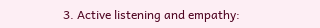3. Active listening and empathy: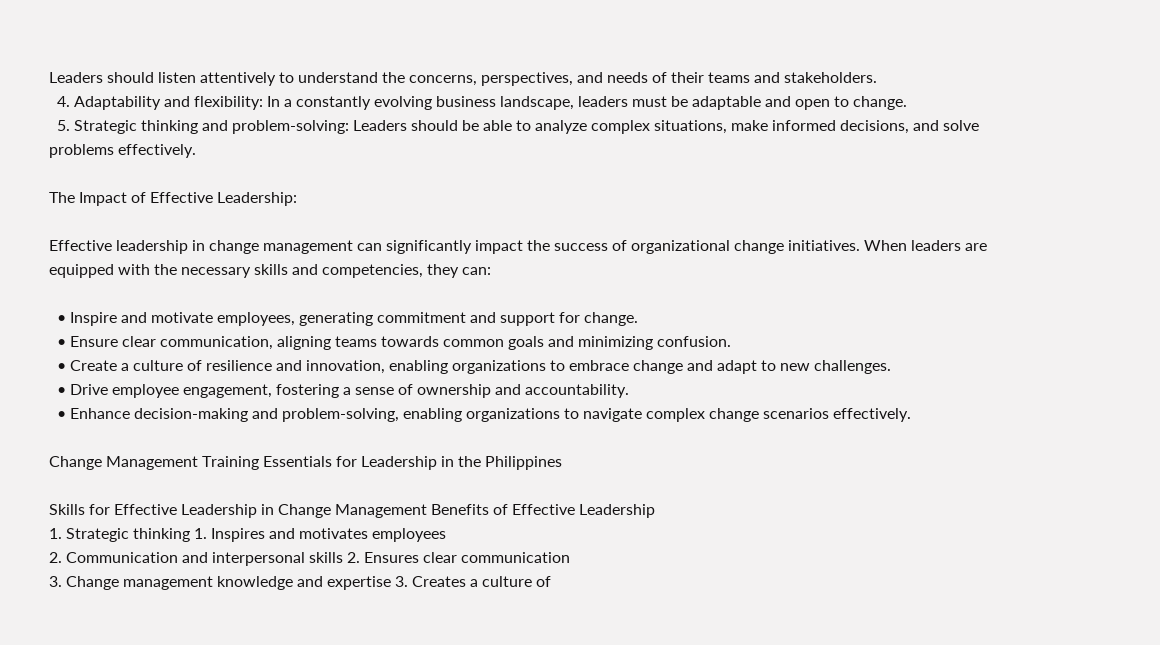Leaders should listen attentively to understand the concerns, perspectives, and needs of their teams and stakeholders.
  4. Adaptability and flexibility: In a constantly evolving business landscape, leaders must be adaptable and open to change.
  5. Strategic thinking and problem-solving: Leaders should be able to analyze complex situations, make informed decisions, and solve problems effectively.

The Impact of Effective Leadership:

Effective leadership in change management can significantly impact the success of organizational change initiatives. When leaders are equipped with the necessary skills and competencies, they can:

  • Inspire and motivate employees, generating commitment and support for change.
  • Ensure clear communication, aligning teams towards common goals and minimizing confusion.
  • Create a culture of resilience and innovation, enabling organizations to embrace change and adapt to new challenges.
  • Drive employee engagement, fostering a sense of ownership and accountability.
  • Enhance decision-making and problem-solving, enabling organizations to navigate complex change scenarios effectively.

Change Management Training Essentials for Leadership in the Philippines

Skills for Effective Leadership in Change Management Benefits of Effective Leadership
1. Strategic thinking 1. Inspires and motivates employees
2. Communication and interpersonal skills 2. Ensures clear communication
3. Change management knowledge and expertise 3. Creates a culture of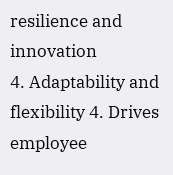resilience and innovation
4. Adaptability and flexibility 4. Drives employee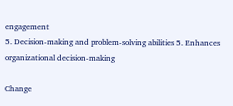engagement
5. Decision-making and problem-solving abilities 5. Enhances organizational decision-making

Change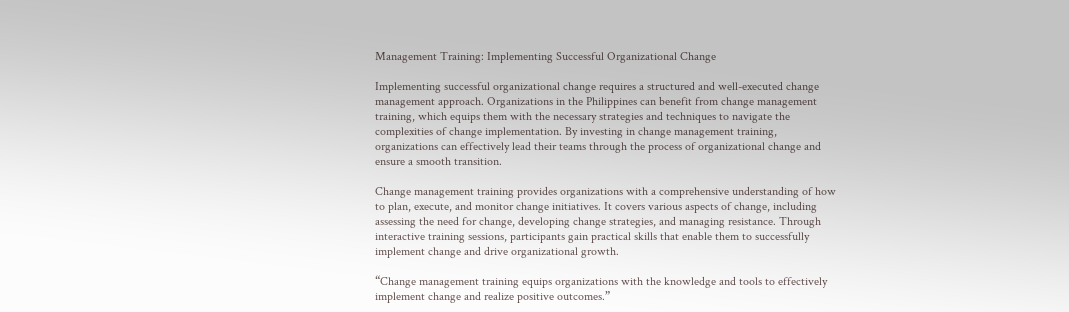Management Training: Implementing Successful Organizational Change

Implementing successful organizational change requires a structured and well-executed change management approach. Organizations in the Philippines can benefit from change management training, which equips them with the necessary strategies and techniques to navigate the complexities of change implementation. By investing in change management training, organizations can effectively lead their teams through the process of organizational change and ensure a smooth transition.

Change management training provides organizations with a comprehensive understanding of how to plan, execute, and monitor change initiatives. It covers various aspects of change, including assessing the need for change, developing change strategies, and managing resistance. Through interactive training sessions, participants gain practical skills that enable them to successfully implement change and drive organizational growth.

“Change management training equips organizations with the knowledge and tools to effectively implement change and realize positive outcomes.”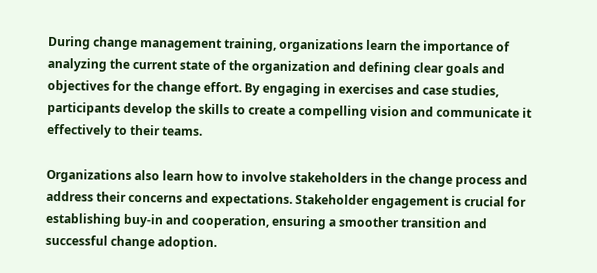During change management training, organizations learn the importance of analyzing the current state of the organization and defining clear goals and objectives for the change effort. By engaging in exercises and case studies, participants develop the skills to create a compelling vision and communicate it effectively to their teams.

Organizations also learn how to involve stakeholders in the change process and address their concerns and expectations. Stakeholder engagement is crucial for establishing buy-in and cooperation, ensuring a smoother transition and successful change adoption.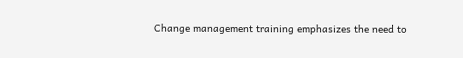Change management training emphasizes the need to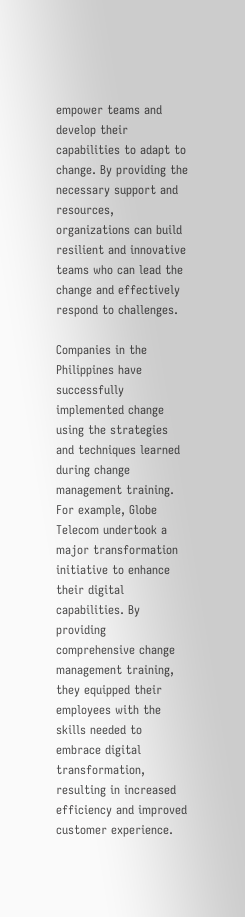empower teams and develop their capabilities to adapt to change. By providing the necessary support and resources, organizations can build resilient and innovative teams who can lead the change and effectively respond to challenges.

Companies in the Philippines have successfully implemented change using the strategies and techniques learned during change management training. For example, Globe Telecom undertook a major transformation initiative to enhance their digital capabilities. By providing comprehensive change management training, they equipped their employees with the skills needed to embrace digital transformation, resulting in increased efficiency and improved customer experience.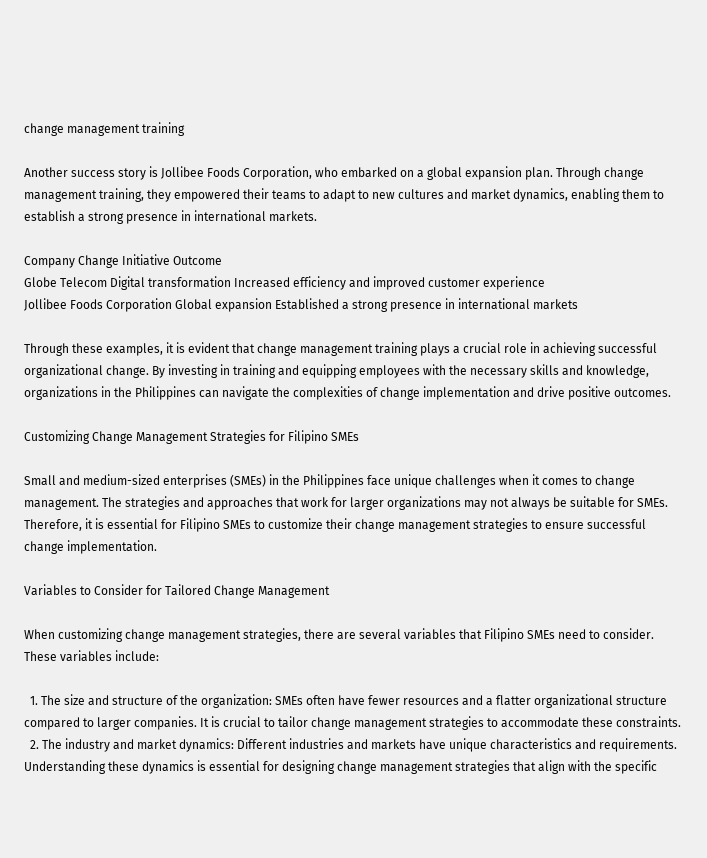change management training

Another success story is Jollibee Foods Corporation, who embarked on a global expansion plan. Through change management training, they empowered their teams to adapt to new cultures and market dynamics, enabling them to establish a strong presence in international markets.

Company Change Initiative Outcome
Globe Telecom Digital transformation Increased efficiency and improved customer experience
Jollibee Foods Corporation Global expansion Established a strong presence in international markets

Through these examples, it is evident that change management training plays a crucial role in achieving successful organizational change. By investing in training and equipping employees with the necessary skills and knowledge, organizations in the Philippines can navigate the complexities of change implementation and drive positive outcomes.

Customizing Change Management Strategies for Filipino SMEs

Small and medium-sized enterprises (SMEs) in the Philippines face unique challenges when it comes to change management. The strategies and approaches that work for larger organizations may not always be suitable for SMEs. Therefore, it is essential for Filipino SMEs to customize their change management strategies to ensure successful change implementation.

Variables to Consider for Tailored Change Management

When customizing change management strategies, there are several variables that Filipino SMEs need to consider. These variables include:

  1. The size and structure of the organization: SMEs often have fewer resources and a flatter organizational structure compared to larger companies. It is crucial to tailor change management strategies to accommodate these constraints.
  2. The industry and market dynamics: Different industries and markets have unique characteristics and requirements. Understanding these dynamics is essential for designing change management strategies that align with the specific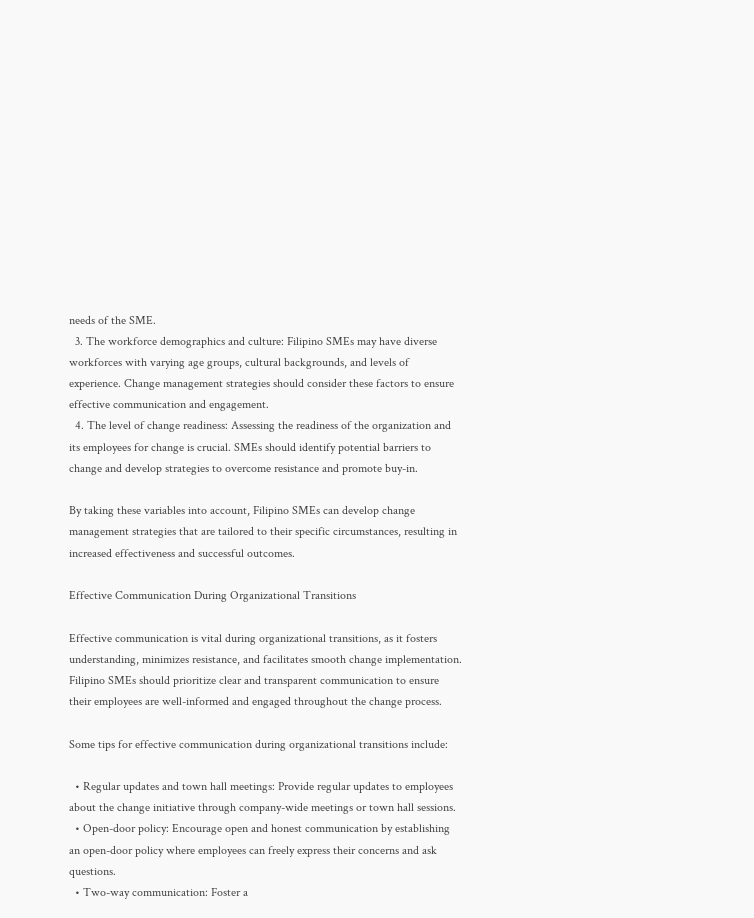needs of the SME.
  3. The workforce demographics and culture: Filipino SMEs may have diverse workforces with varying age groups, cultural backgrounds, and levels of experience. Change management strategies should consider these factors to ensure effective communication and engagement.
  4. The level of change readiness: Assessing the readiness of the organization and its employees for change is crucial. SMEs should identify potential barriers to change and develop strategies to overcome resistance and promote buy-in.

By taking these variables into account, Filipino SMEs can develop change management strategies that are tailored to their specific circumstances, resulting in increased effectiveness and successful outcomes.

Effective Communication During Organizational Transitions

Effective communication is vital during organizational transitions, as it fosters understanding, minimizes resistance, and facilitates smooth change implementation. Filipino SMEs should prioritize clear and transparent communication to ensure their employees are well-informed and engaged throughout the change process.

Some tips for effective communication during organizational transitions include:

  • Regular updates and town hall meetings: Provide regular updates to employees about the change initiative through company-wide meetings or town hall sessions.
  • Open-door policy: Encourage open and honest communication by establishing an open-door policy where employees can freely express their concerns and ask questions.
  • Two-way communication: Foster a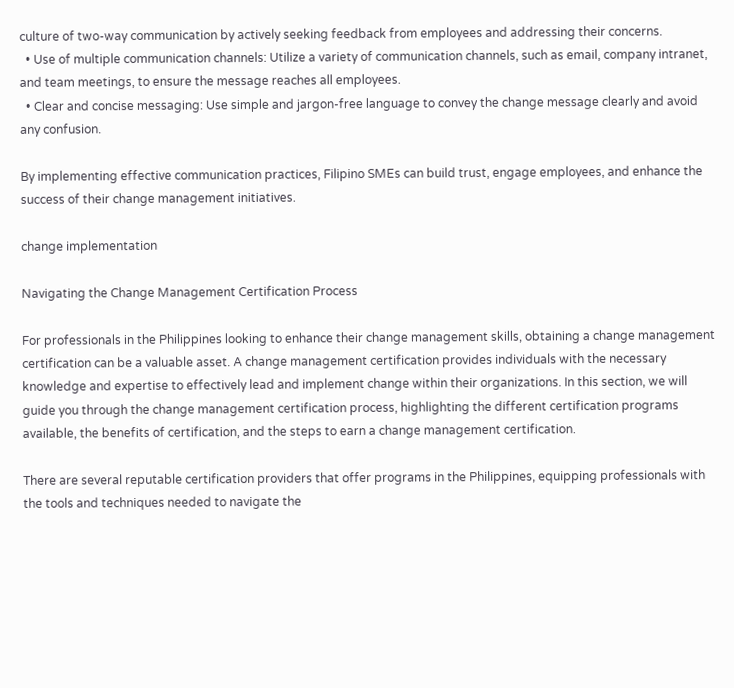culture of two-way communication by actively seeking feedback from employees and addressing their concerns.
  • Use of multiple communication channels: Utilize a variety of communication channels, such as email, company intranet, and team meetings, to ensure the message reaches all employees.
  • Clear and concise messaging: Use simple and jargon-free language to convey the change message clearly and avoid any confusion.

By implementing effective communication practices, Filipino SMEs can build trust, engage employees, and enhance the success of their change management initiatives.

change implementation

Navigating the Change Management Certification Process

For professionals in the Philippines looking to enhance their change management skills, obtaining a change management certification can be a valuable asset. A change management certification provides individuals with the necessary knowledge and expertise to effectively lead and implement change within their organizations. In this section, we will guide you through the change management certification process, highlighting the different certification programs available, the benefits of certification, and the steps to earn a change management certification.

There are several reputable certification providers that offer programs in the Philippines, equipping professionals with the tools and techniques needed to navigate the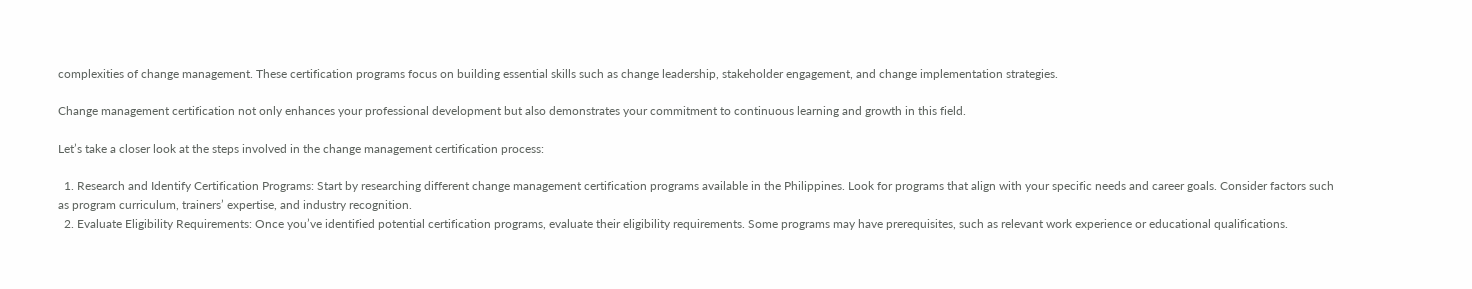complexities of change management. These certification programs focus on building essential skills such as change leadership, stakeholder engagement, and change implementation strategies.

Change management certification not only enhances your professional development but also demonstrates your commitment to continuous learning and growth in this field.

Let’s take a closer look at the steps involved in the change management certification process:

  1. Research and Identify Certification Programs: Start by researching different change management certification programs available in the Philippines. Look for programs that align with your specific needs and career goals. Consider factors such as program curriculum, trainers’ expertise, and industry recognition.
  2. Evaluate Eligibility Requirements: Once you’ve identified potential certification programs, evaluate their eligibility requirements. Some programs may have prerequisites, such as relevant work experience or educational qualifications.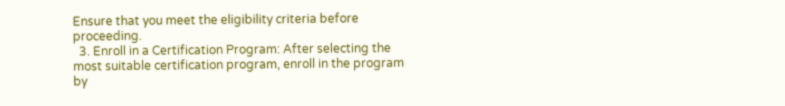Ensure that you meet the eligibility criteria before proceeding.
  3. Enroll in a Certification Program: After selecting the most suitable certification program, enroll in the program by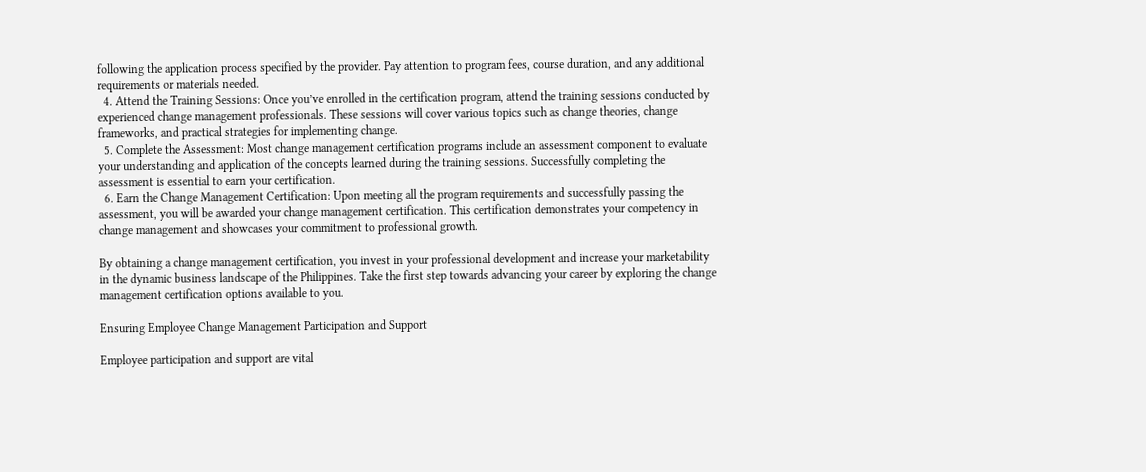following the application process specified by the provider. Pay attention to program fees, course duration, and any additional requirements or materials needed.
  4. Attend the Training Sessions: Once you’ve enrolled in the certification program, attend the training sessions conducted by experienced change management professionals. These sessions will cover various topics such as change theories, change frameworks, and practical strategies for implementing change.
  5. Complete the Assessment: Most change management certification programs include an assessment component to evaluate your understanding and application of the concepts learned during the training sessions. Successfully completing the assessment is essential to earn your certification.
  6. Earn the Change Management Certification: Upon meeting all the program requirements and successfully passing the assessment, you will be awarded your change management certification. This certification demonstrates your competency in change management and showcases your commitment to professional growth.

By obtaining a change management certification, you invest in your professional development and increase your marketability in the dynamic business landscape of the Philippines. Take the first step towards advancing your career by exploring the change management certification options available to you.

Ensuring Employee Change Management Participation and Support

Employee participation and support are vital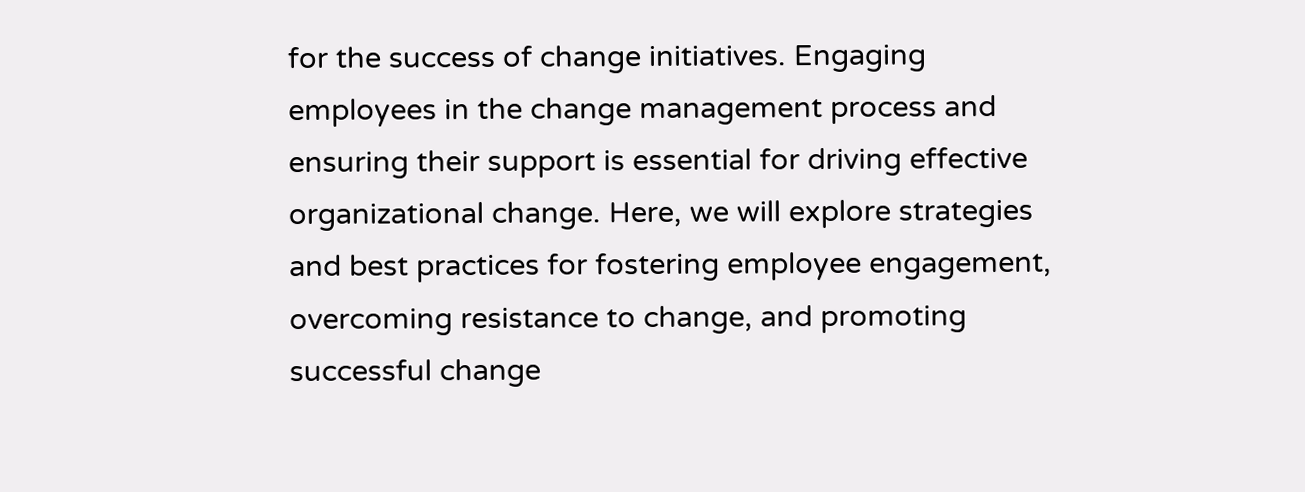for the success of change initiatives. Engaging employees in the change management process and ensuring their support is essential for driving effective organizational change. Here, we will explore strategies and best practices for fostering employee engagement, overcoming resistance to change, and promoting successful change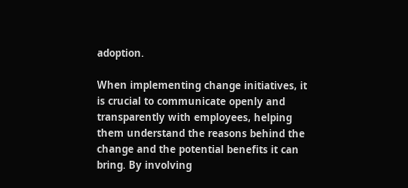adoption.

When implementing change initiatives, it is crucial to communicate openly and transparently with employees, helping them understand the reasons behind the change and the potential benefits it can bring. By involving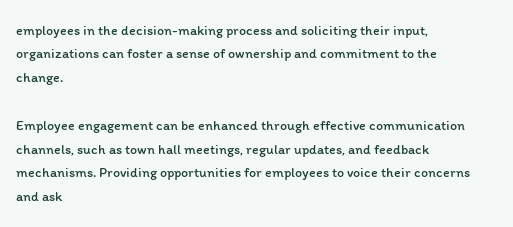employees in the decision-making process and soliciting their input, organizations can foster a sense of ownership and commitment to the change.

Employee engagement can be enhanced through effective communication channels, such as town hall meetings, regular updates, and feedback mechanisms. Providing opportunities for employees to voice their concerns and ask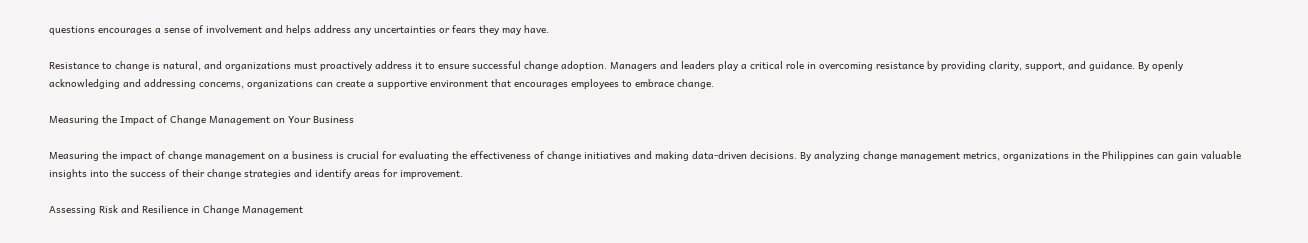questions encourages a sense of involvement and helps address any uncertainties or fears they may have.

Resistance to change is natural, and organizations must proactively address it to ensure successful change adoption. Managers and leaders play a critical role in overcoming resistance by providing clarity, support, and guidance. By openly acknowledging and addressing concerns, organizations can create a supportive environment that encourages employees to embrace change.

Measuring the Impact of Change Management on Your Business

Measuring the impact of change management on a business is crucial for evaluating the effectiveness of change initiatives and making data-driven decisions. By analyzing change management metrics, organizations in the Philippines can gain valuable insights into the success of their change strategies and identify areas for improvement.

Assessing Risk and Resilience in Change Management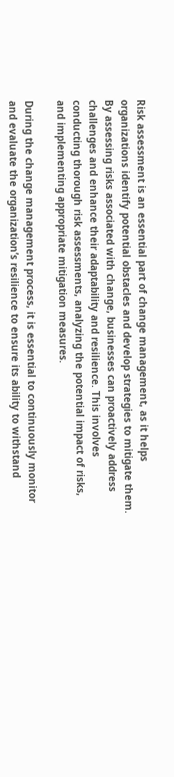Risk assessment is an essential part of change management, as it helps organizations identify potential obstacles and develop strategies to mitigate them. By assessing risks associated with change, businesses can proactively address challenges and enhance their adaptability and resilience. This involves conducting thorough risk assessments, analyzing the potential impact of risks, and implementing appropriate mitigation measures.

During the change management process, it is essential to continuously monitor and evaluate the organization’s resilience to ensure its ability to withstand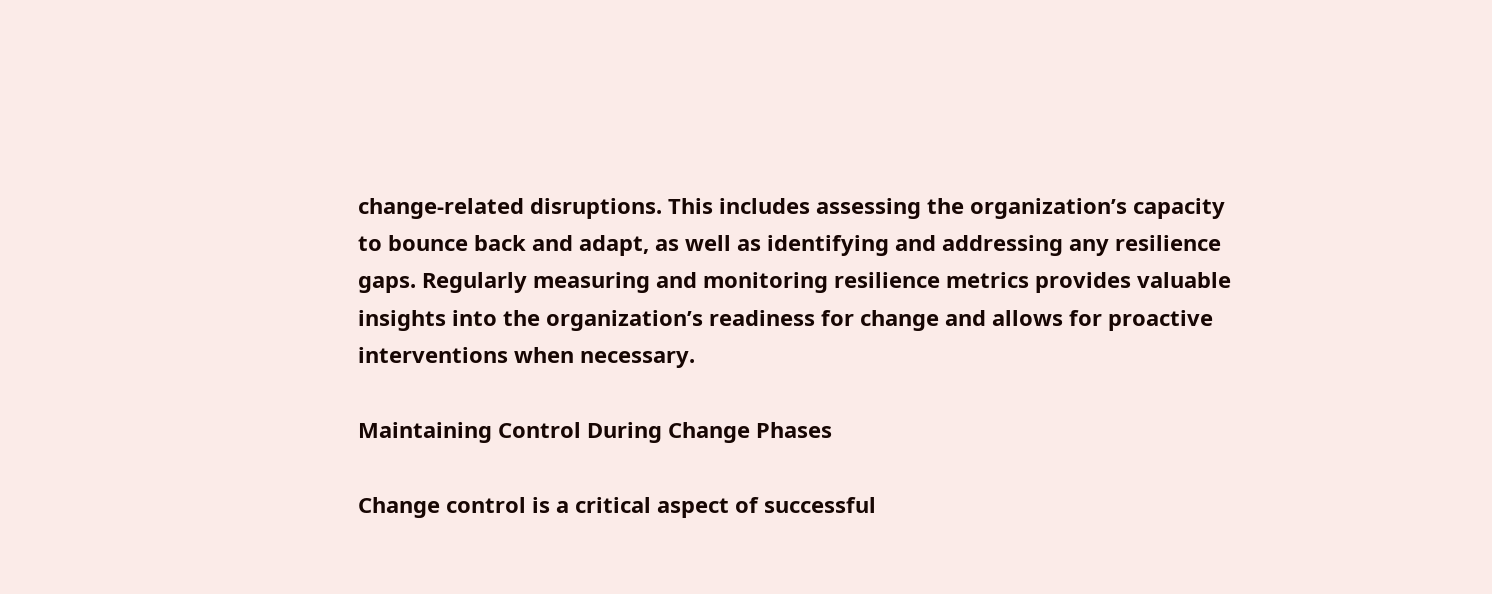change-related disruptions. This includes assessing the organization’s capacity to bounce back and adapt, as well as identifying and addressing any resilience gaps. Regularly measuring and monitoring resilience metrics provides valuable insights into the organization’s readiness for change and allows for proactive interventions when necessary.

Maintaining Control During Change Phases

Change control is a critical aspect of successful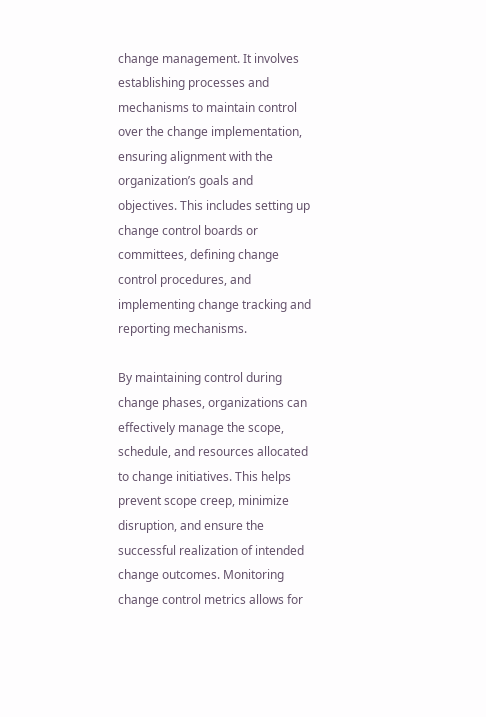change management. It involves establishing processes and mechanisms to maintain control over the change implementation, ensuring alignment with the organization’s goals and objectives. This includes setting up change control boards or committees, defining change control procedures, and implementing change tracking and reporting mechanisms.

By maintaining control during change phases, organizations can effectively manage the scope, schedule, and resources allocated to change initiatives. This helps prevent scope creep, minimize disruption, and ensure the successful realization of intended change outcomes. Monitoring change control metrics allows for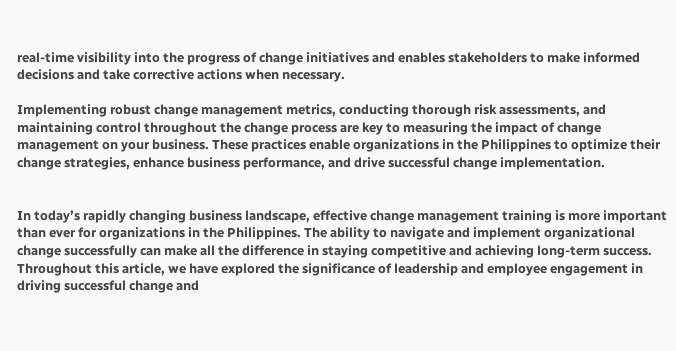real-time visibility into the progress of change initiatives and enables stakeholders to make informed decisions and take corrective actions when necessary.

Implementing robust change management metrics, conducting thorough risk assessments, and maintaining control throughout the change process are key to measuring the impact of change management on your business. These practices enable organizations in the Philippines to optimize their change strategies, enhance business performance, and drive successful change implementation.


In today’s rapidly changing business landscape, effective change management training is more important than ever for organizations in the Philippines. The ability to navigate and implement organizational change successfully can make all the difference in staying competitive and achieving long-term success. Throughout this article, we have explored the significance of leadership and employee engagement in driving successful change and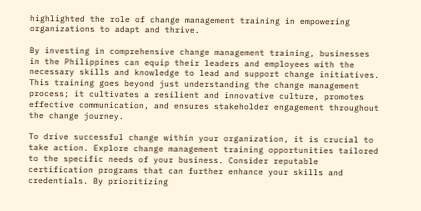highlighted the role of change management training in empowering organizations to adapt and thrive.

By investing in comprehensive change management training, businesses in the Philippines can equip their leaders and employees with the necessary skills and knowledge to lead and support change initiatives. This training goes beyond just understanding the change management process; it cultivates a resilient and innovative culture, promotes effective communication, and ensures stakeholder engagement throughout the change journey.

To drive successful change within your organization, it is crucial to take action. Explore change management training opportunities tailored to the specific needs of your business. Consider reputable certification programs that can further enhance your skills and credentials. By prioritizing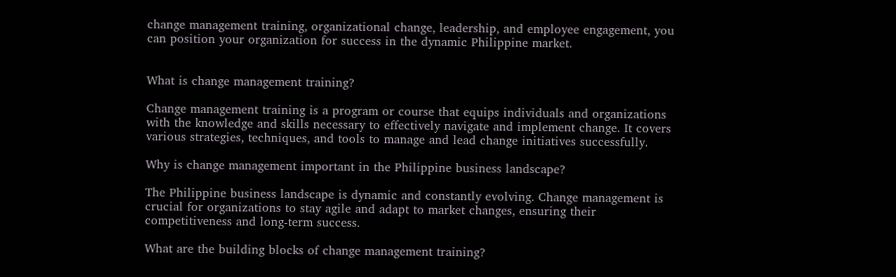change management training, organizational change, leadership, and employee engagement, you can position your organization for success in the dynamic Philippine market.


What is change management training?

Change management training is a program or course that equips individuals and organizations with the knowledge and skills necessary to effectively navigate and implement change. It covers various strategies, techniques, and tools to manage and lead change initiatives successfully.

Why is change management important in the Philippine business landscape?

The Philippine business landscape is dynamic and constantly evolving. Change management is crucial for organizations to stay agile and adapt to market changes, ensuring their competitiveness and long-term success.

What are the building blocks of change management training?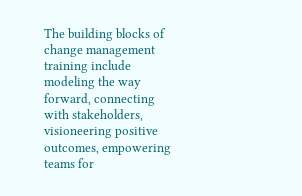The building blocks of change management training include modeling the way forward, connecting with stakeholders, visioneering positive outcomes, empowering teams for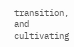transition, and cultivating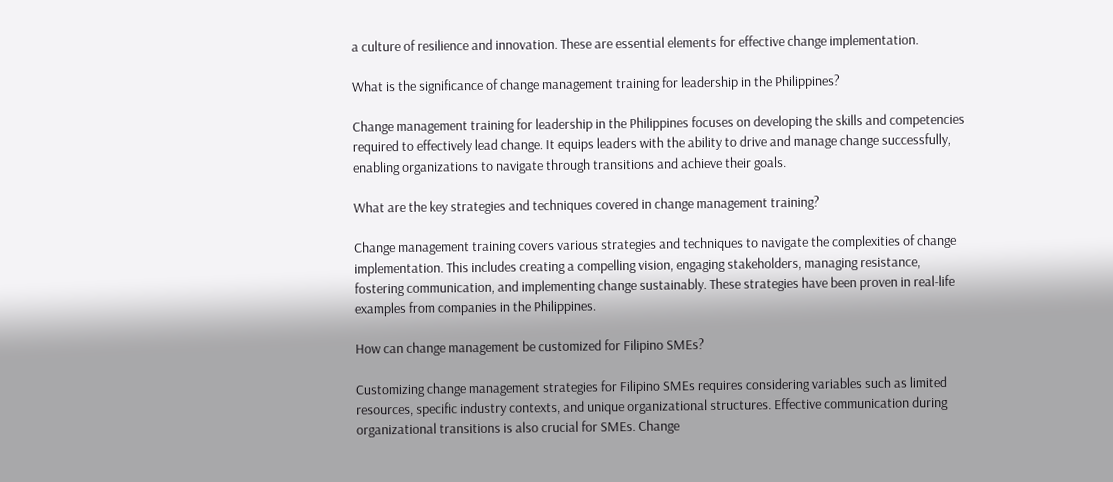a culture of resilience and innovation. These are essential elements for effective change implementation.

What is the significance of change management training for leadership in the Philippines?

Change management training for leadership in the Philippines focuses on developing the skills and competencies required to effectively lead change. It equips leaders with the ability to drive and manage change successfully, enabling organizations to navigate through transitions and achieve their goals.

What are the key strategies and techniques covered in change management training?

Change management training covers various strategies and techniques to navigate the complexities of change implementation. This includes creating a compelling vision, engaging stakeholders, managing resistance, fostering communication, and implementing change sustainably. These strategies have been proven in real-life examples from companies in the Philippines.

How can change management be customized for Filipino SMEs?

Customizing change management strategies for Filipino SMEs requires considering variables such as limited resources, specific industry contexts, and unique organizational structures. Effective communication during organizational transitions is also crucial for SMEs. Change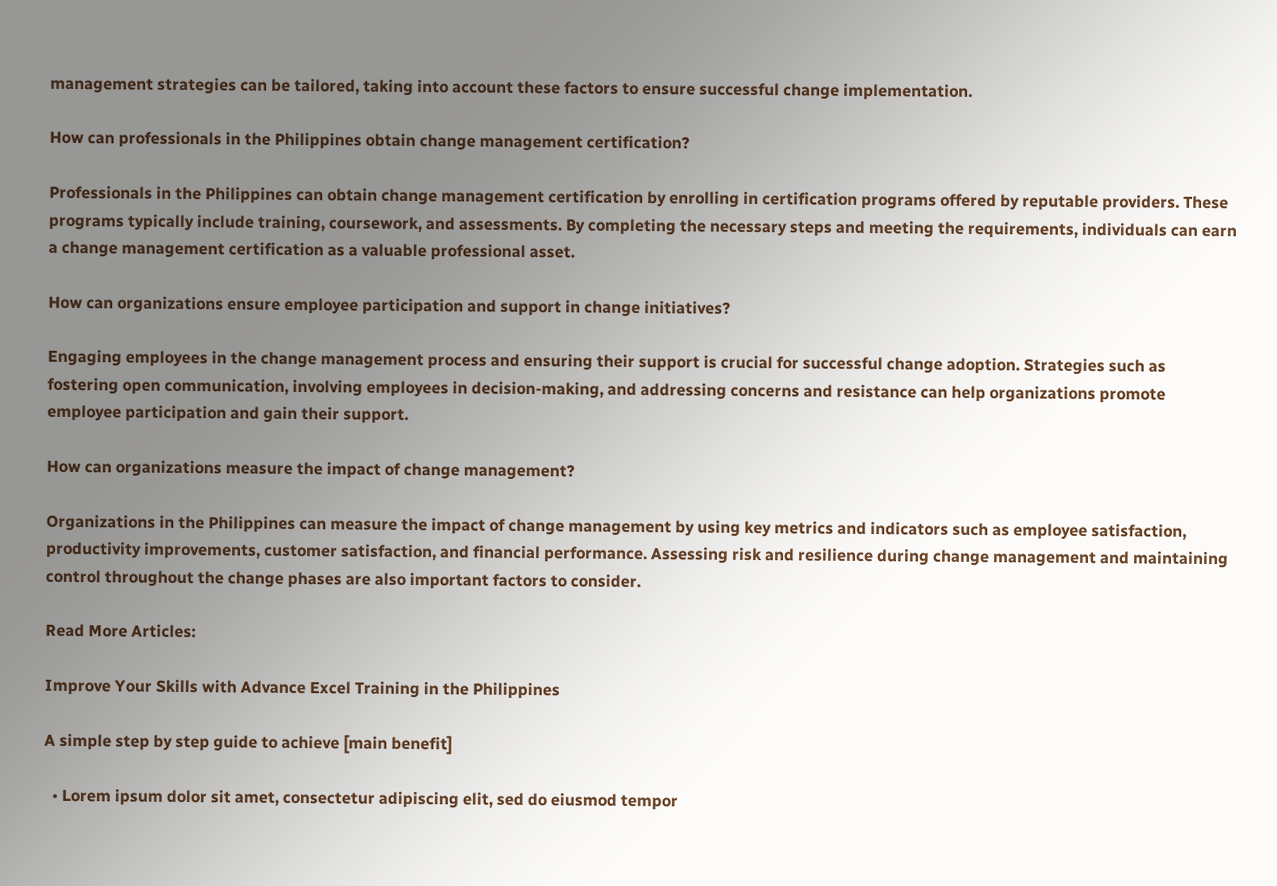management strategies can be tailored, taking into account these factors to ensure successful change implementation.

How can professionals in the Philippines obtain change management certification?

Professionals in the Philippines can obtain change management certification by enrolling in certification programs offered by reputable providers. These programs typically include training, coursework, and assessments. By completing the necessary steps and meeting the requirements, individuals can earn a change management certification as a valuable professional asset.

How can organizations ensure employee participation and support in change initiatives?

Engaging employees in the change management process and ensuring their support is crucial for successful change adoption. Strategies such as fostering open communication, involving employees in decision-making, and addressing concerns and resistance can help organizations promote employee participation and gain their support.

How can organizations measure the impact of change management?

Organizations in the Philippines can measure the impact of change management by using key metrics and indicators such as employee satisfaction, productivity improvements, customer satisfaction, and financial performance. Assessing risk and resilience during change management and maintaining control throughout the change phases are also important factors to consider.

Read More Articles:

Improve Your Skills with Advance Excel Training in the Philippines

A simple step by step guide to achieve [main benefit]

  • Lorem ipsum dolor sit amet, consectetur adipiscing elit, sed do eiusmod tempor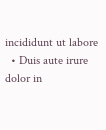incididunt ut labore
  • Duis aute irure dolor in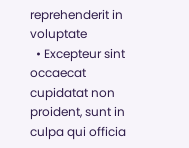reprehenderit in voluptate
  • Excepteur sint occaecat cupidatat non proident, sunt in culpa qui officia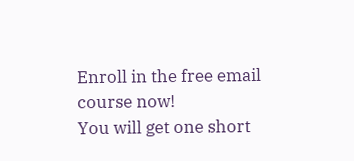Enroll in the free email course now!
You will get one short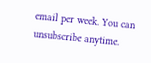email per week. You can unsubscribe anytime.